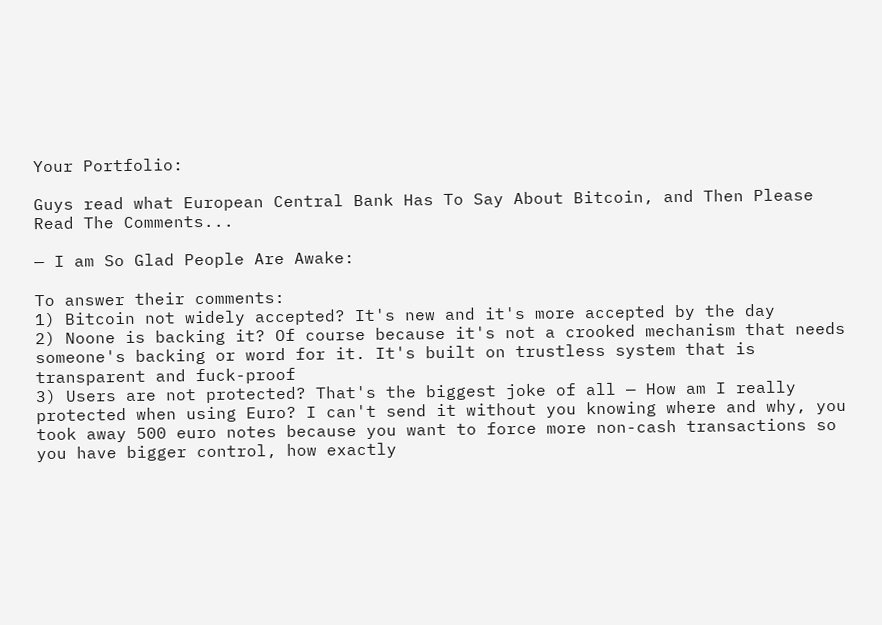Your Portfolio:

Guys read what European Central Bank Has To Say About Bitcoin, and Then Please Read The Comments...

— I am So Glad People Are Awake:

To answer their comments:
1) Bitcoin not widely accepted? It's new and it's more accepted by the day
2) Noone is backing it? Of course because it's not a crooked mechanism that needs someone's backing or word for it. It's built on trustless system that is transparent and fuck-proof
3) Users are not protected? That's the biggest joke of all — How am I really protected when using Euro? I can't send it without you knowing where and why, you took away 500 euro notes because you want to force more non-cash transactions so you have bigger control, how exactly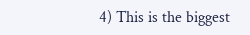4) This is the biggest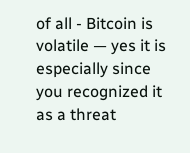of all - Bitcoin is volatile — yes it is especially since you recognized it as a threat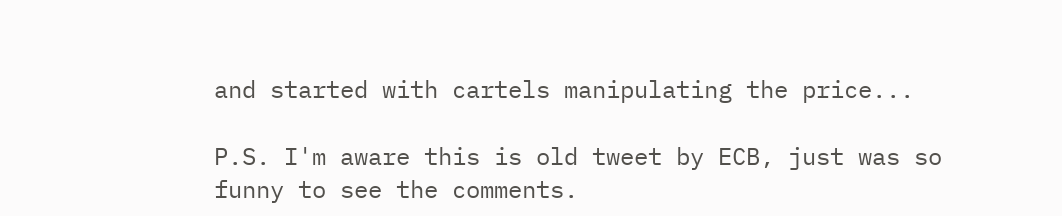and started with cartels manipulating the price...

P.S. I'm aware this is old tweet by ECB, just was so funny to see the comments.